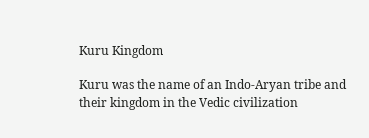Kuru Kingdom

Kuru was the name of an Indo-Aryan tribe and their kingdom in the Vedic civilization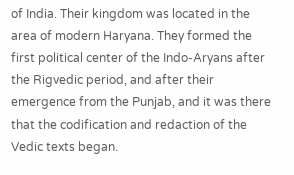of India. Their kingdom was located in the area of modern Haryana. They formed the first political center of the Indo-Aryans after the Rigvedic period, and after their emergence from the Punjab, and it was there that the codification and redaction of the Vedic texts began.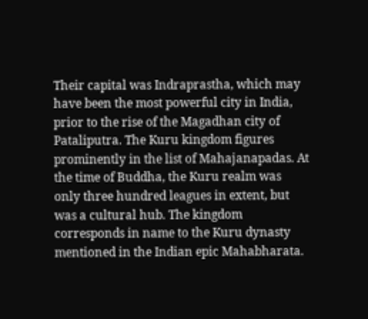Their capital was Indraprastha, which may have been the most powerful city in India, prior to the rise of the Magadhan city of Pataliputra. The Kuru kingdom figures prominently in the list of Mahajanapadas. At the time of Buddha, the Kuru realm was only three hundred leagues in extent, but was a cultural hub. The kingdom corresponds in name to the Kuru dynasty mentioned in the Indian epic Mahabharata.